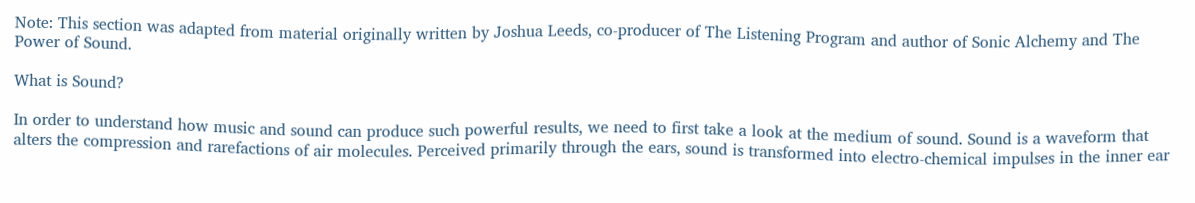Note: This section was adapted from material originally written by Joshua Leeds, co-producer of The Listening Program and author of Sonic Alchemy and The Power of Sound.

What is Sound?

In order to understand how music and sound can produce such powerful results, we need to first take a look at the medium of sound. Sound is a waveform that alters the compression and rarefactions of air molecules. Perceived primarily through the ears, sound is transformed into electro-chemical impulses in the inner ear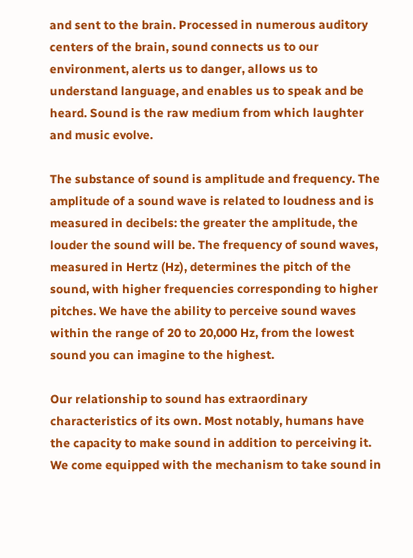and sent to the brain. Processed in numerous auditory centers of the brain, sound connects us to our environment, alerts us to danger, allows us to understand language, and enables us to speak and be heard. Sound is the raw medium from which laughter and music evolve.

The substance of sound is amplitude and frequency. The amplitude of a sound wave is related to loudness and is measured in decibels: the greater the amplitude, the louder the sound will be. The frequency of sound waves, measured in Hertz (Hz), determines the pitch of the sound, with higher frequencies corresponding to higher pitches. We have the ability to perceive sound waves within the range of 20 to 20,000 Hz, from the lowest sound you can imagine to the highest.

Our relationship to sound has extraordinary characteristics of its own. Most notably, humans have the capacity to make sound in addition to perceiving it. We come equipped with the mechanism to take sound in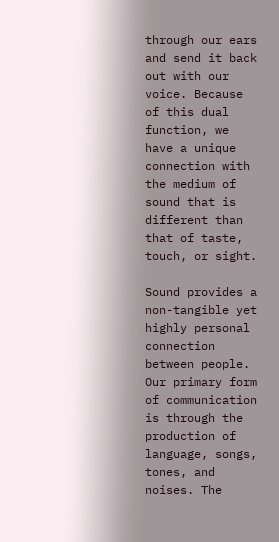through our ears and send it back out with our voice. Because of this dual function, we have a unique connection with the medium of sound that is different than that of taste, touch, or sight.

Sound provides a non-tangible yet highly personal connection between people. Our primary form of communication is through the production of language, songs, tones, and noises. The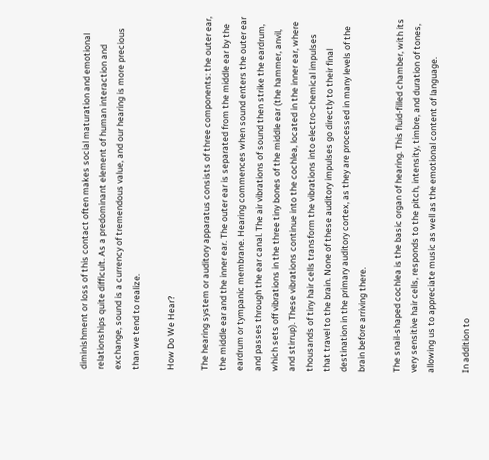diminishment or loss of this contact often makes social maturation and emotional relationships quite difficult. As a predominant element of human interaction and exchange, sound is a currency of tremendous value, and our hearing is more precious than we tend to realize.

How Do We Hear?

The hearing system or auditory apparatus consists of three components: the outer ear, the middle ear and the inner ear. The outer ear is separated from the middle ear by the eardrum or tympanic membrane. Hearing commences when sound enters the outer ear and passes through the ear canal. The air vibrations of sound then strike the eardrum, which sets off vibrations in the three tiny bones of the middle ear (the hammer, anvil, and stirrup). These vibrations continue into the cochlea, located in the inner ear, where thousands of tiny hair cells transform the vibrations into electro-chemical impulses that travel to the brain. None of these auditory impulses go directly to their final destination in the primary auditory cortex, as they are processed in many levels of the brain before arriving there.

The snail-shaped cochlea is the basic organ of hearing. This fluid-filled chamber, with its very sensitive hair cells, responds to the pitch, intensity, timbre, and duration of tones, allowing us to appreciate music as well as the emotional content of language.

In addition to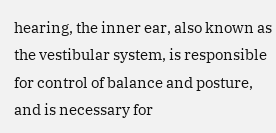hearing, the inner ear, also known as the vestibular system, is responsible for control of balance and posture, and is necessary for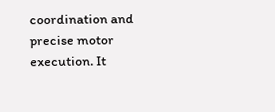coordination and precise motor execution. It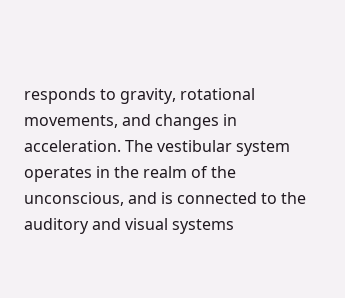responds to gravity, rotational movements, and changes in acceleration. The vestibular system operates in the realm of the unconscious, and is connected to the auditory and visual systems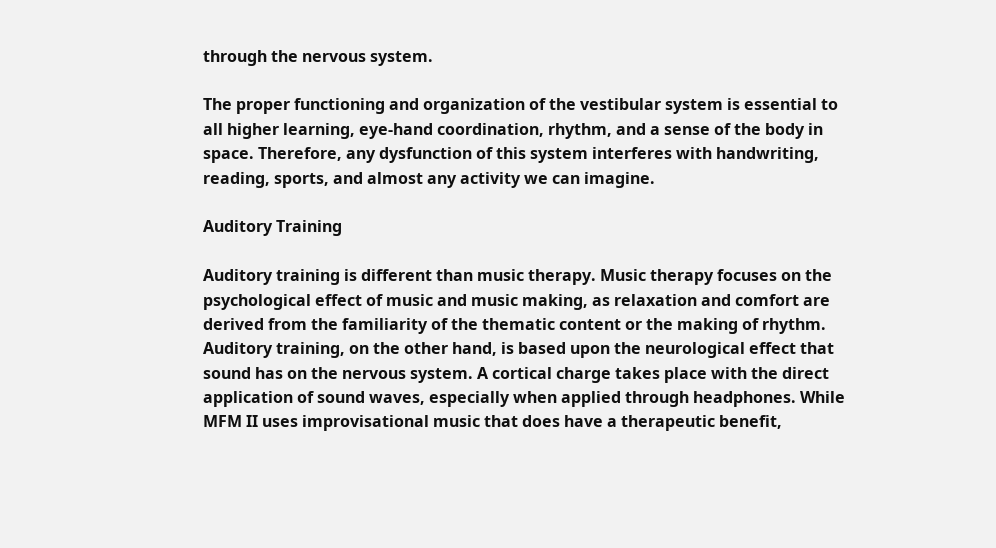through the nervous system.

The proper functioning and organization of the vestibular system is essential to all higher learning, eye-hand coordination, rhythm, and a sense of the body in space. Therefore, any dysfunction of this system interferes with handwriting, reading, sports, and almost any activity we can imagine.

Auditory Training

Auditory training is different than music therapy. Music therapy focuses on the psychological effect of music and music making, as relaxation and comfort are derived from the familiarity of the thematic content or the making of rhythm. Auditory training, on the other hand, is based upon the neurological effect that sound has on the nervous system. A cortical charge takes place with the direct application of sound waves, especially when applied through headphones. While MFM II uses improvisational music that does have a therapeutic benefit,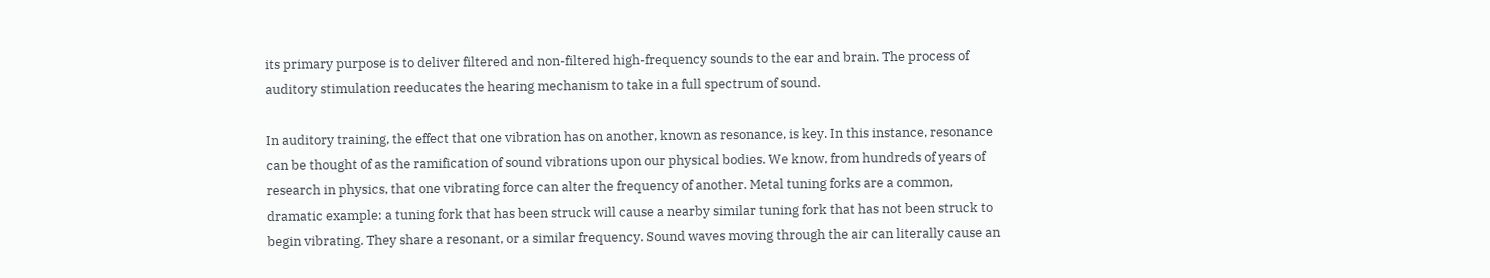its primary purpose is to deliver filtered and non-filtered high-frequency sounds to the ear and brain. The process of auditory stimulation reeducates the hearing mechanism to take in a full spectrum of sound.

In auditory training, the effect that one vibration has on another, known as resonance, is key. In this instance, resonance can be thought of as the ramification of sound vibrations upon our physical bodies. We know, from hundreds of years of research in physics, that one vibrating force can alter the frequency of another. Metal tuning forks are a common, dramatic example: a tuning fork that has been struck will cause a nearby similar tuning fork that has not been struck to begin vibrating. They share a resonant, or a similar frequency. Sound waves moving through the air can literally cause an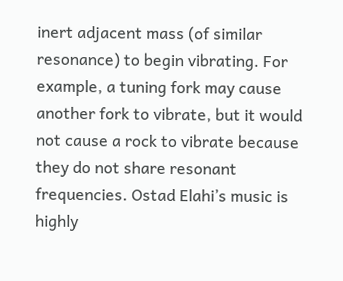inert adjacent mass (of similar resonance) to begin vibrating. For example, a tuning fork may cause another fork to vibrate, but it would not cause a rock to vibrate because they do not share resonant frequencies. Ostad Elahi’s music is highly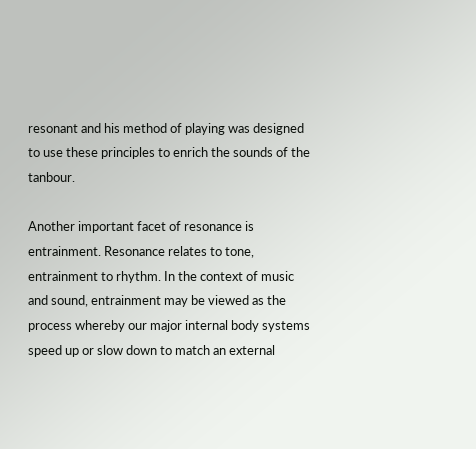resonant and his method of playing was designed to use these principles to enrich the sounds of the tanbour.

Another important facet of resonance is entrainment. Resonance relates to tone, entrainment to rhythm. In the context of music and sound, entrainment may be viewed as the process whereby our major internal body systems speed up or slow down to match an external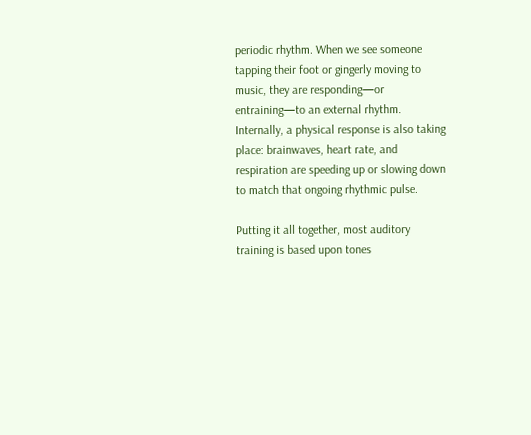periodic rhythm. When we see someone tapping their foot or gingerly moving to music, they are responding—or entraining—to an external rhythm. Internally, a physical response is also taking place: brainwaves, heart rate, and respiration are speeding up or slowing down to match that ongoing rhythmic pulse.

Putting it all together, most auditory training is based upon tones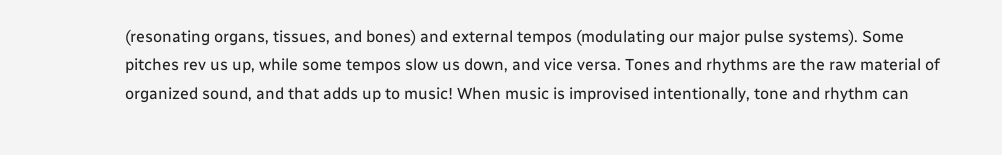(resonating organs, tissues, and bones) and external tempos (modulating our major pulse systems). Some pitches rev us up, while some tempos slow us down, and vice versa. Tones and rhythms are the raw material of organized sound, and that adds up to music! When music is improvised intentionally, tone and rhythm can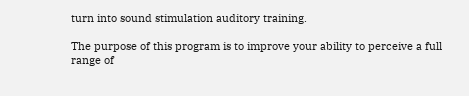turn into sound stimulation auditory training.

The purpose of this program is to improve your ability to perceive a full range of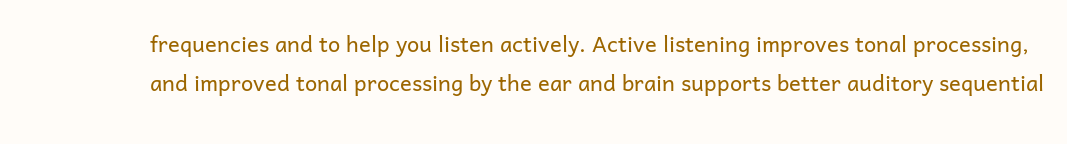frequencies and to help you listen actively. Active listening improves tonal processing, and improved tonal processing by the ear and brain supports better auditory sequential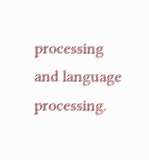processing and language processing.